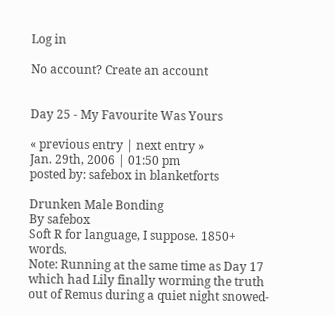Log in

No account? Create an account


Day 25 - My Favourite Was Yours

« previous entry | next entry »
Jan. 29th, 2006 | 01:50 pm
posted by: safebox in blanketforts

Drunken Male Bonding
By safebox
Soft R for language, I suppose. 1850+ words.
Note: Running at the same time as Day 17 which had Lily finally worming the truth out of Remus during a quiet night snowed-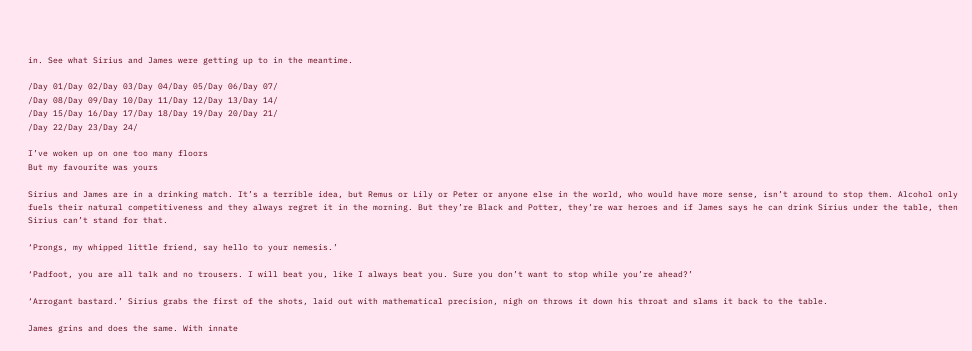in. See what Sirius and James were getting up to in the meantime.

/Day 01/Day 02/Day 03/Day 04/Day 05/Day 06/Day 07/
/Day 08/Day 09/Day 10/Day 11/Day 12/Day 13/Day 14/
/Day 15/Day 16/Day 17/Day 18/Day 19/Day 20/Day 21/
/Day 22/Day 23/Day 24/

I’ve woken up on one too many floors
But my favourite was yours

Sirius and James are in a drinking match. It’s a terrible idea, but Remus or Lily or Peter or anyone else in the world, who would have more sense, isn’t around to stop them. Alcohol only fuels their natural competitiveness and they always regret it in the morning. But they’re Black and Potter, they’re war heroes and if James says he can drink Sirius under the table, then Sirius can’t stand for that.

‘Prongs, my whipped little friend, say hello to your nemesis.’

‘Padfoot, you are all talk and no trousers. I will beat you, like I always beat you. Sure you don’t want to stop while you’re ahead?’

‘Arrogant bastard.’ Sirius grabs the first of the shots, laid out with mathematical precision, nigh on throws it down his throat and slams it back to the table.

James grins and does the same. With innate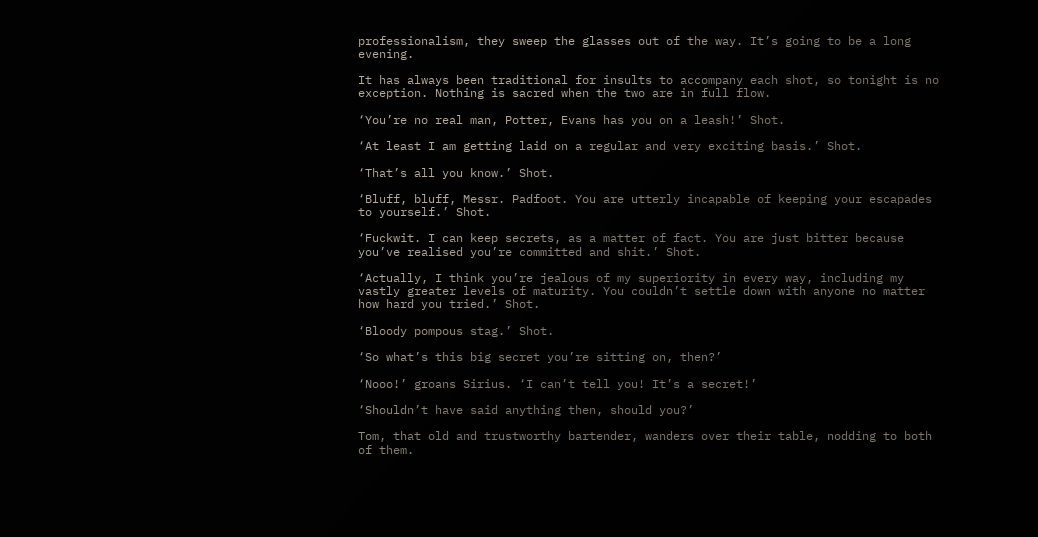professionalism, they sweep the glasses out of the way. It’s going to be a long evening.

It has always been traditional for insults to accompany each shot, so tonight is no exception. Nothing is sacred when the two are in full flow.

‘You’re no real man, Potter, Evans has you on a leash!’ Shot.

‘At least I am getting laid on a regular and very exciting basis.’ Shot.

‘That’s all you know.’ Shot.

‘Bluff, bluff, Messr. Padfoot. You are utterly incapable of keeping your escapades to yourself.’ Shot.

‘Fuckwit. I can keep secrets, as a matter of fact. You are just bitter because you’ve realised you’re committed and shit.’ Shot.

‘Actually, I think you’re jealous of my superiority in every way, including my vastly greater levels of maturity. You couldn’t settle down with anyone no matter how hard you tried.’ Shot.

‘Bloody pompous stag.’ Shot.

‘So what’s this big secret you’re sitting on, then?’

‘Nooo!’ groans Sirius. ‘I can’t tell you! It’s a secret!’

‘Shouldn’t have said anything then, should you?’

Tom, that old and trustworthy bartender, wanders over their table, nodding to both of them.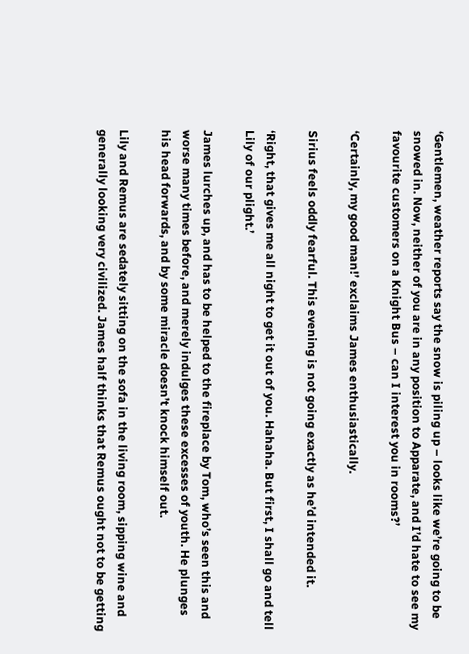‘Gentlemen, weather reports say the snow is piling up – looks like we’re going to be snowed in. Now, neither of you are in any position to Apparate, and I’d hate to see my favourite customers on a Knight Bus – can I interest you in rooms?’

‘Certainly, my good man!’ exclaims James enthusiastically.

Sirius feels oddly fearful. This evening is not going exactly as he’d intended it.

‘Right, that gives me all night to get it out of you. Hahaha. But first, I shall go and tell Lily of our plight.’

James lurches up, and has to be helped to the fireplace by Tom, who’s seen this and worse many times before, and merely indulges these excesses of youth. He plunges his head forwards, and by some miracle doesn’t knock himself out.

Lily and Remus are sedately sitting on the sofa in the living room, sipping wine and generally looking very civilized. James half thinks that Remus ought not to be getting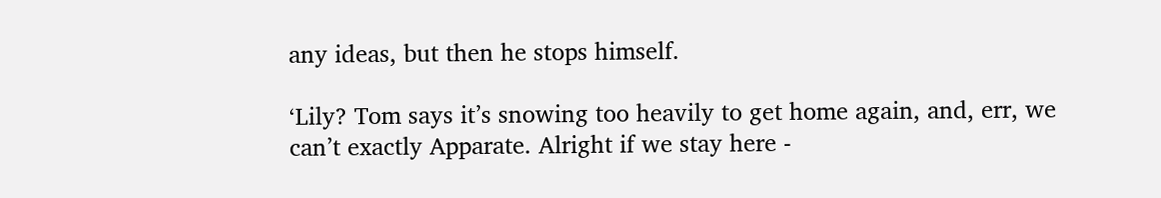any ideas, but then he stops himself.

‘Lily? Tom says it’s snowing too heavily to get home again, and, err, we can’t exactly Apparate. Alright if we stay here -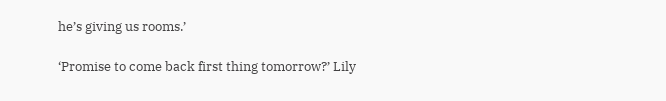he’s giving us rooms.’

‘Promise to come back first thing tomorrow?’ Lily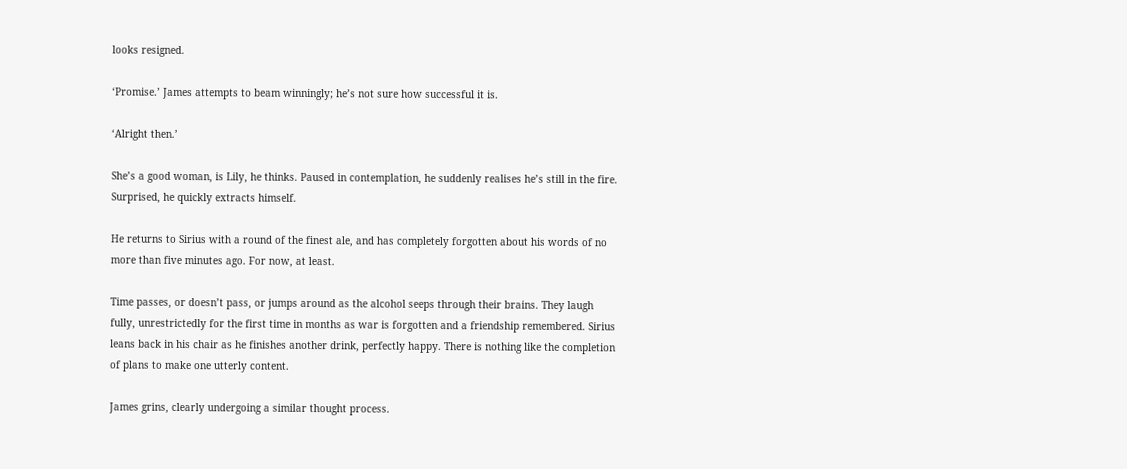looks resigned.

‘Promise.’ James attempts to beam winningly; he’s not sure how successful it is.

‘Alright then.’

She’s a good woman, is Lily, he thinks. Paused in contemplation, he suddenly realises he’s still in the fire. Surprised, he quickly extracts himself.

He returns to Sirius with a round of the finest ale, and has completely forgotten about his words of no more than five minutes ago. For now, at least.

Time passes, or doesn’t pass, or jumps around as the alcohol seeps through their brains. They laugh fully, unrestrictedly for the first time in months as war is forgotten and a friendship remembered. Sirius leans back in his chair as he finishes another drink, perfectly happy. There is nothing like the completion of plans to make one utterly content.

James grins, clearly undergoing a similar thought process.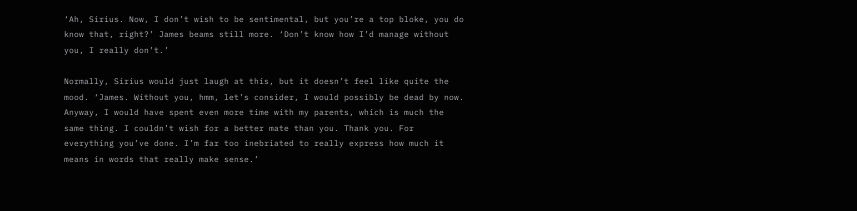‘Ah, Sirius. Now, I don’t wish to be sentimental, but you’re a top bloke, you do know that, right?’ James beams still more. ‘Don’t know how I’d manage without you, I really don’t.’

Normally, Sirius would just laugh at this, but it doesn’t feel like quite the mood. ‘James. Without you, hmm, let’s consider, I would possibly be dead by now. Anyway, I would have spent even more time with my parents, which is much the same thing. I couldn’t wish for a better mate than you. Thank you. For everything you’ve done. I’m far too inebriated to really express how much it means in words that really make sense.’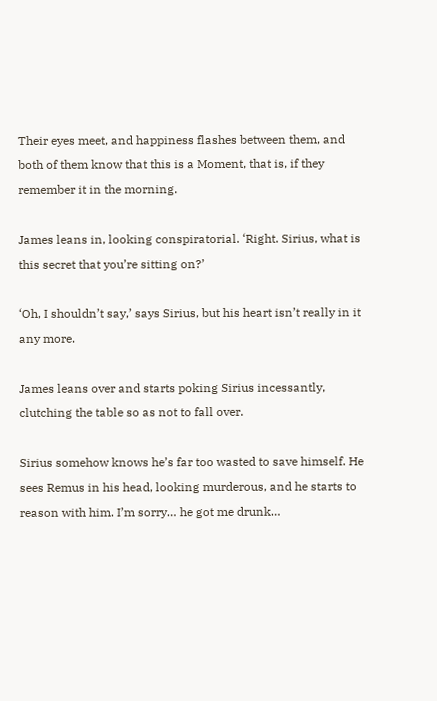Their eyes meet, and happiness flashes between them, and both of them know that this is a Moment, that is, if they remember it in the morning.

James leans in, looking conspiratorial. ‘Right. Sirius, what is this secret that you’re sitting on?’

‘Oh, I shouldn’t say,’ says Sirius, but his heart isn’t really in it any more.

James leans over and starts poking Sirius incessantly, clutching the table so as not to fall over.

Sirius somehow knows he’s far too wasted to save himself. He sees Remus in his head, looking murderous, and he starts to reason with him. I’m sorry… he got me drunk…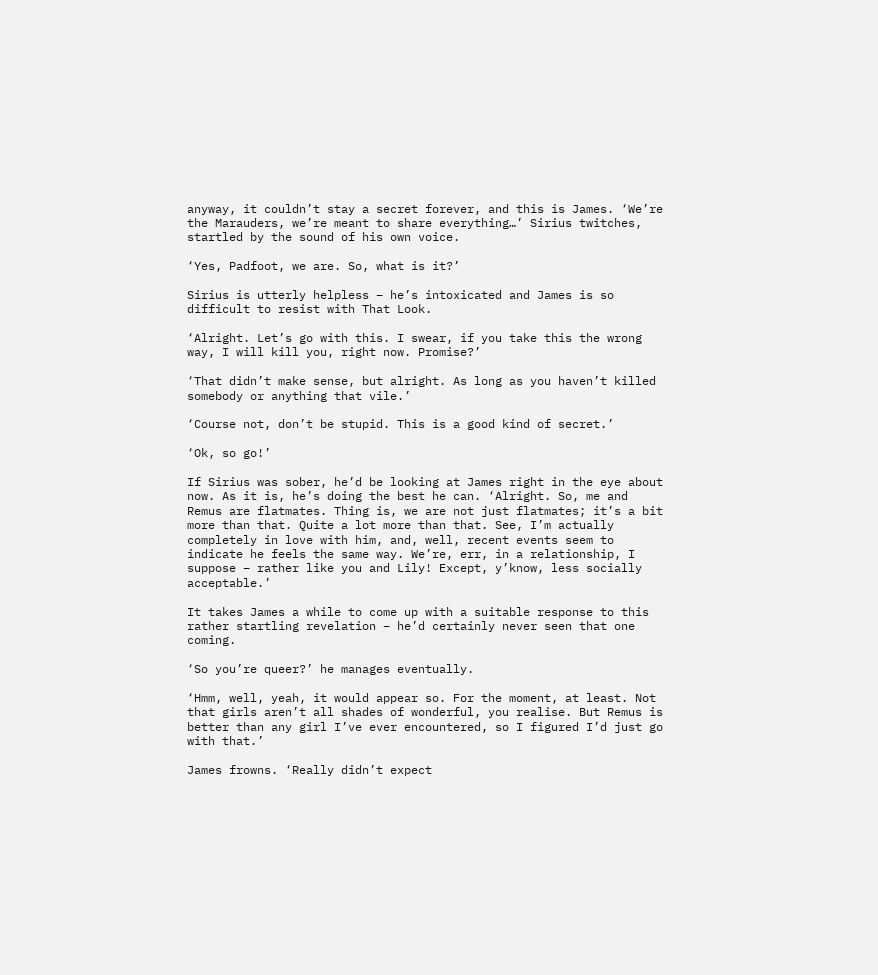anyway, it couldn’t stay a secret forever, and this is James. ‘We’re the Marauders, we’re meant to share everything…’ Sirius twitches, startled by the sound of his own voice.

‘Yes, Padfoot, we are. So, what is it?’

Sirius is utterly helpless – he’s intoxicated and James is so difficult to resist with That Look.

‘Alright. Let’s go with this. I swear, if you take this the wrong way, I will kill you, right now. Promise?’

‘That didn’t make sense, but alright. As long as you haven’t killed somebody or anything that vile.’

‘Course not, don’t be stupid. This is a good kind of secret.’

‘Ok, so go!’

If Sirius was sober, he’d be looking at James right in the eye about now. As it is, he’s doing the best he can. ‘Alright. So, me and Remus are flatmates. Thing is, we are not just flatmates; it’s a bit more than that. Quite a lot more than that. See, I’m actually completely in love with him, and, well, recent events seem to indicate he feels the same way. We’re, err, in a relationship, I suppose – rather like you and Lily! Except, y’know, less socially acceptable.’

It takes James a while to come up with a suitable response to this rather startling revelation – he’d certainly never seen that one coming.

‘So you’re queer?’ he manages eventually.

‘Hmm, well, yeah, it would appear so. For the moment, at least. Not that girls aren’t all shades of wonderful, you realise. But Remus is better than any girl I’ve ever encountered, so I figured I’d just go with that.’

James frowns. ‘Really didn’t expect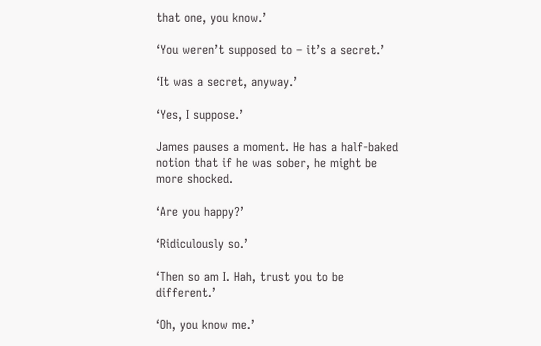that one, you know.’

‘You weren’t supposed to – it’s a secret.’

‘It was a secret, anyway.’

‘Yes, I suppose.’

James pauses a moment. He has a half-baked notion that if he was sober, he might be more shocked.

‘Are you happy?’

‘Ridiculously so.’

‘Then so am I. Hah, trust you to be different.’

‘Oh, you know me.’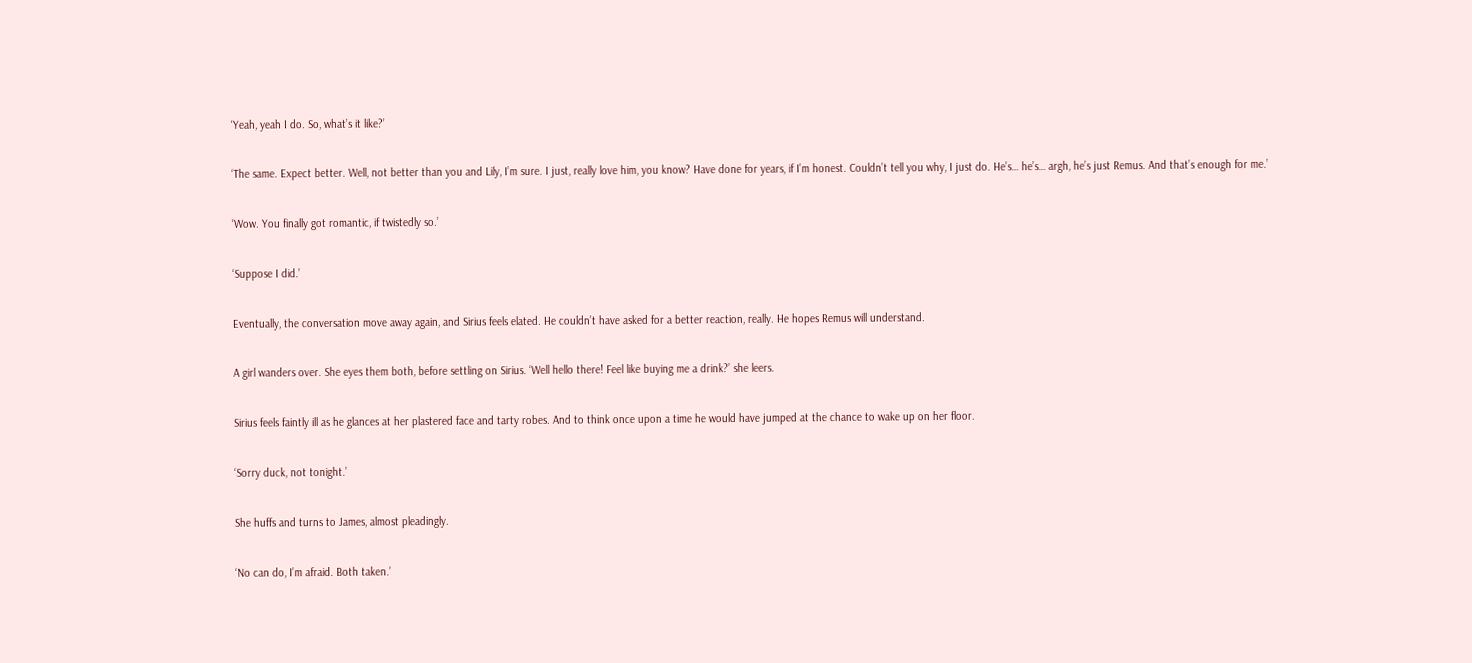‘Yeah, yeah I do. So, what’s it like?’

‘The same. Expect better. Well, not better than you and Lily, I’m sure. I just, really love him, you know? Have done for years, if I’m honest. Couldn’t tell you why, I just do. He’s… he’s… argh, he’s just Remus. And that’s enough for me.’

‘Wow. You finally got romantic, if twistedly so.’

‘Suppose I did.’

Eventually, the conversation move away again, and Sirius feels elated. He couldn’t have asked for a better reaction, really. He hopes Remus will understand.

A girl wanders over. She eyes them both, before settling on Sirius. ‘Well hello there! Feel like buying me a drink?’ she leers.

Sirius feels faintly ill as he glances at her plastered face and tarty robes. And to think once upon a time he would have jumped at the chance to wake up on her floor.

‘Sorry duck, not tonight.’

She huffs and turns to James, almost pleadingly.

‘No can do, I’m afraid. Both taken.’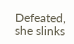Defeated, she slinks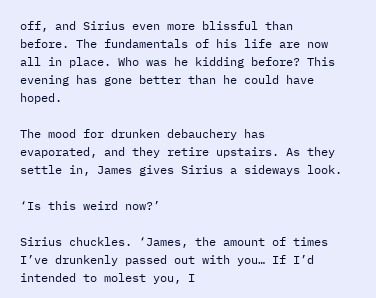off, and Sirius even more blissful than before. The fundamentals of his life are now all in place. Who was he kidding before? This evening has gone better than he could have hoped.

The mood for drunken debauchery has evaporated, and they retire upstairs. As they settle in, James gives Sirius a sideways look.

‘Is this weird now?’

Sirius chuckles. ‘James, the amount of times I’ve drunkenly passed out with you… If I’d intended to molest you, I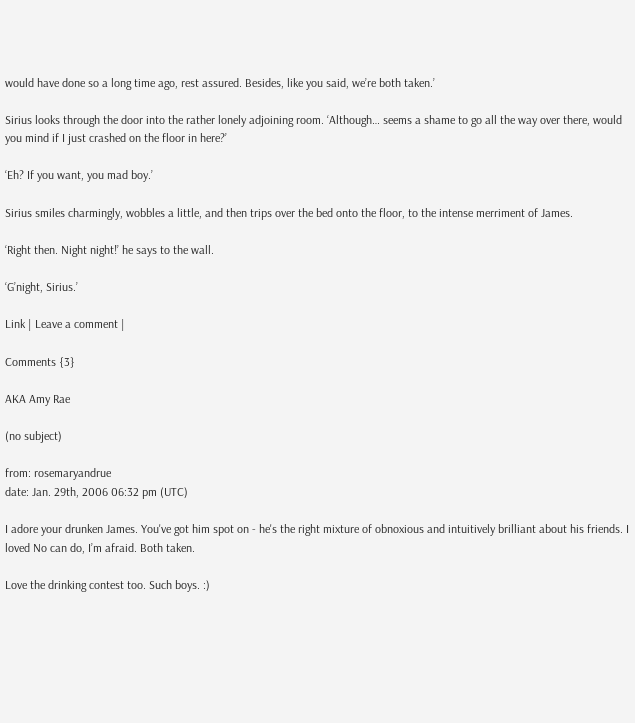would have done so a long time ago, rest assured. Besides, like you said, we’re both taken.’

Sirius looks through the door into the rather lonely adjoining room. ‘Although… seems a shame to go all the way over there, would you mind if I just crashed on the floor in here?’

‘Eh? If you want, you mad boy.’

Sirius smiles charmingly, wobbles a little, and then trips over the bed onto the floor, to the intense merriment of James.

‘Right then. Night night!’ he says to the wall.

‘G’night, Sirius.’

Link | Leave a comment |

Comments {3}

AKA Amy Rae

(no subject)

from: rosemaryandrue
date: Jan. 29th, 2006 06:32 pm (UTC)

I adore your drunken James. You've got him spot on - he's the right mixture of obnoxious and intuitively brilliant about his friends. I loved No can do, I’m afraid. Both taken.

Love the drinking contest too. Such boys. :)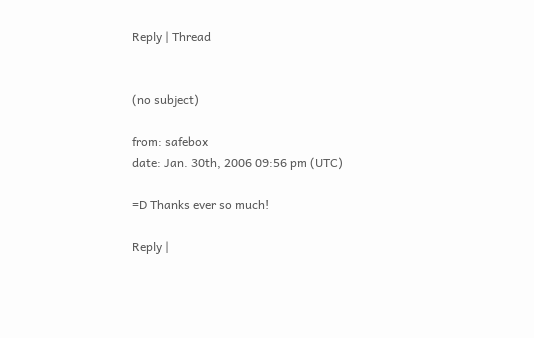Reply | Thread


(no subject)

from: safebox
date: Jan. 30th, 2006 09:56 pm (UTC)

=D Thanks ever so much!

Reply |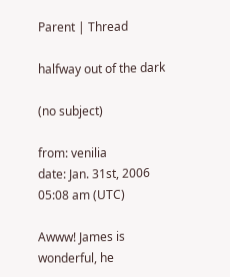Parent | Thread

halfway out of the dark

(no subject)

from: venilia
date: Jan. 31st, 2006 05:08 am (UTC)

Awww! James is wonderful, he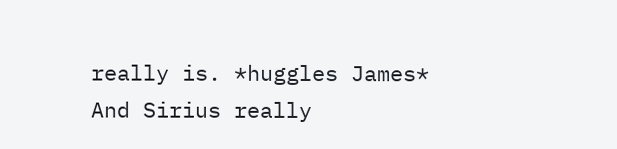really is. *huggles James*
And Sirius really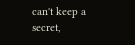can't keep a secret,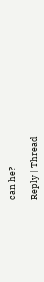can he?

Reply | Thread